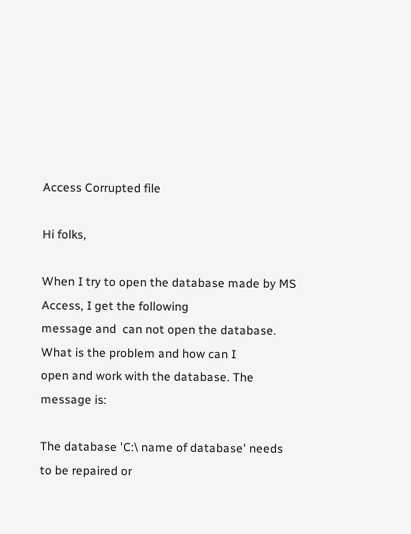Access Corrupted file

Hi folks,

When I try to open the database made by MS Access, I get the following
message and  can not open the database. What is the problem and how can I
open and work with the database. The message is:

The database 'C:\ name of database' needs to be repaired or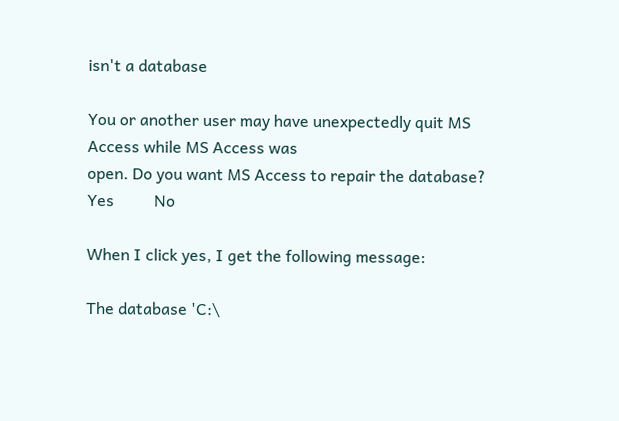isn't a database

You or another user may have unexpectedly quit MS Access while MS Access was
open. Do you want MS Access to repair the database?    Yes          No

When I click yes, I get the following message:

The database 'C:\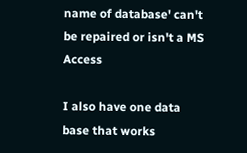name of database' can't be repaired or isn't a MS Access

I also have one data base that works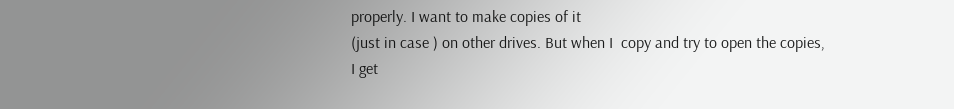properly. I want to make copies of it
(just in case ) on other drives. But when I  copy and try to open the copies,
I get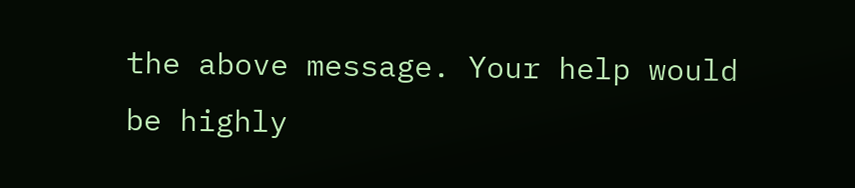the above message. Your help would be highly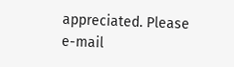appreciated. Please e-mail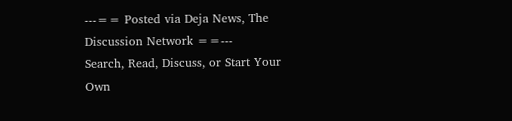---== Posted via Deja News, The Discussion Network ==---       Search, Read, Discuss, or Start Your Own